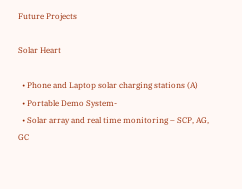Future Projects

Solar Heart

  • Phone and Laptop solar charging stations (A)
  • Portable Demo System-
  • Solar array and real time monitoring – SCP, AG, GC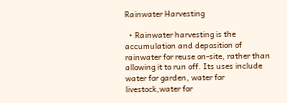Rainwater Harvesting

  • Rainwater harvesting is the accumulation and deposition of rainwater for reuse on-site, rather than allowing it to run off. Its uses include water for garden, water for livestock,water for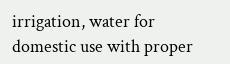irrigation, water for domestic use with proper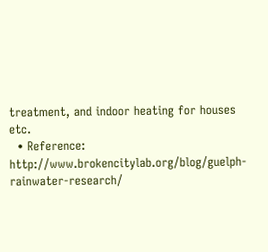treatment, and indoor heating for houses etc.
  • Reference: http://www.brokencitylab.org/blog/guelph-rainwater-research/